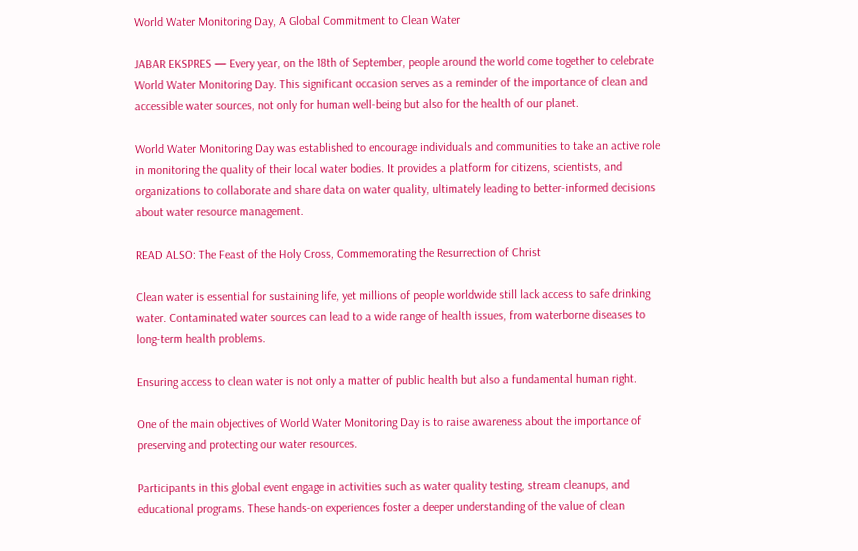World Water Monitoring Day, A Global Commitment to Clean Water

JABAR EKSPRES — Every year, on the 18th of September, people around the world come together to celebrate World Water Monitoring Day. This significant occasion serves as a reminder of the importance of clean and accessible water sources, not only for human well-being but also for the health of our planet.

World Water Monitoring Day was established to encourage individuals and communities to take an active role in monitoring the quality of their local water bodies. It provides a platform for citizens, scientists, and organizations to collaborate and share data on water quality, ultimately leading to better-informed decisions about water resource management.

READ ALSO: The Feast of the Holy Cross, Commemorating the Resurrection of Christ

Clean water is essential for sustaining life, yet millions of people worldwide still lack access to safe drinking water. Contaminated water sources can lead to a wide range of health issues, from waterborne diseases to long-term health problems.

Ensuring access to clean water is not only a matter of public health but also a fundamental human right.

One of the main objectives of World Water Monitoring Day is to raise awareness about the importance of preserving and protecting our water resources.

Participants in this global event engage in activities such as water quality testing, stream cleanups, and educational programs. These hands-on experiences foster a deeper understanding of the value of clean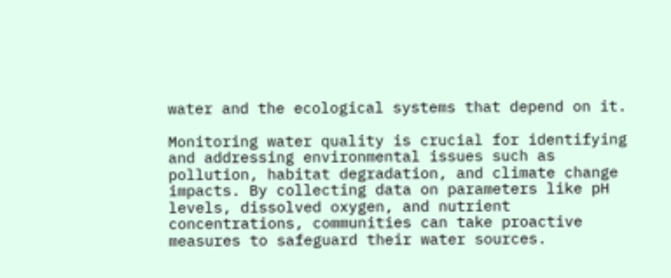water and the ecological systems that depend on it.

Monitoring water quality is crucial for identifying and addressing environmental issues such as pollution, habitat degradation, and climate change impacts. By collecting data on parameters like pH levels, dissolved oxygen, and nutrient concentrations, communities can take proactive measures to safeguard their water sources.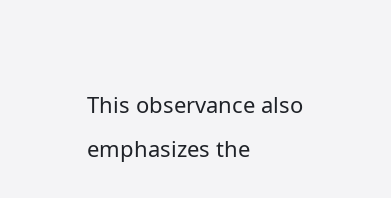This observance also emphasizes the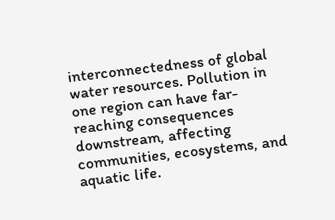interconnectedness of global water resources. Pollution in one region can have far-reaching consequences downstream, affecting communities, ecosystems, and aquatic life.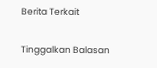Berita Terkait

Tinggalkan Balasan